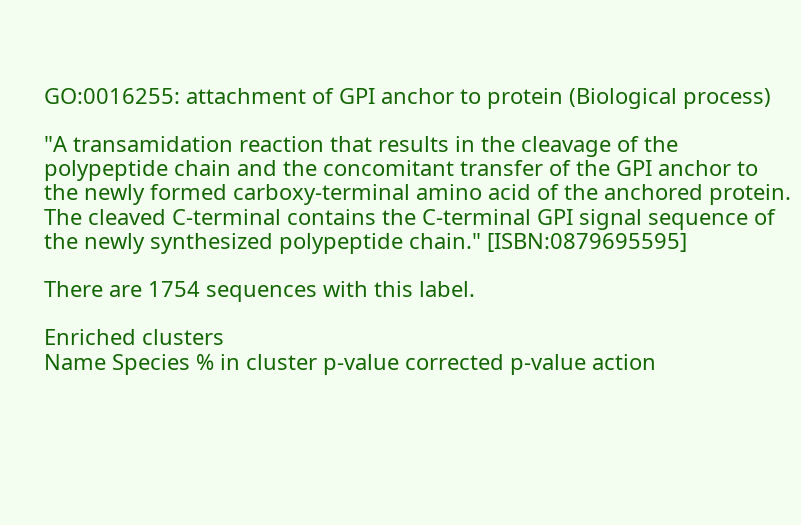GO:0016255: attachment of GPI anchor to protein (Biological process)

"A transamidation reaction that results in the cleavage of the polypeptide chain and the concomitant transfer of the GPI anchor to the newly formed carboxy-terminal amino acid of the anchored protein. The cleaved C-terminal contains the C-terminal GPI signal sequence of the newly synthesized polypeptide chain." [ISBN:0879695595]

There are 1754 sequences with this label.

Enriched clusters
Name Species % in cluster p-value corrected p-value action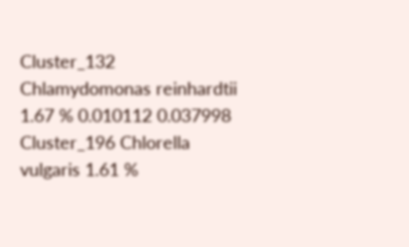Cluster_132 Chlamydomonas reinhardtii 1.67 % 0.010112 0.037998
Cluster_196 Chlorella vulgaris 1.61 %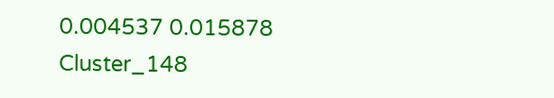0.004537 0.015878
Cluster_148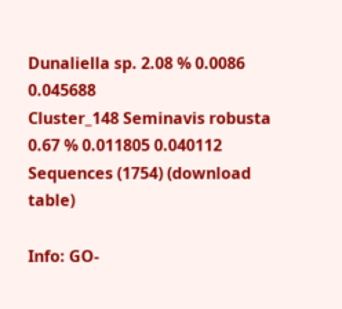Dunaliella sp. 2.08 % 0.0086 0.045688
Cluster_148 Seminavis robusta 0.67 % 0.011805 0.040112
Sequences (1754) (download table)

Info: GO-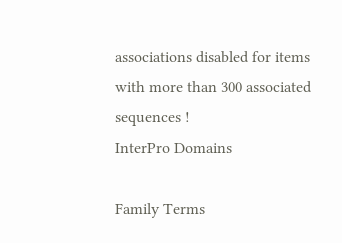associations disabled for items with more than 300 associated sequences !
InterPro Domains

Family Terms